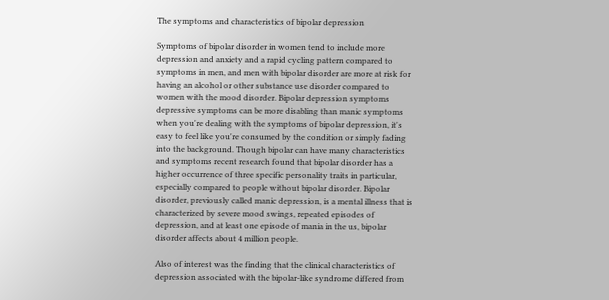The symptoms and characteristics of bipolar depression

Symptoms of bipolar disorder in women tend to include more depression and anxiety and a rapid cycling pattern compared to symptoms in men, and men with bipolar disorder are more at risk for having an alcohol or other substance use disorder compared to women with the mood disorder. Bipolar depression symptoms depressive symptoms can be more disabling than manic symptoms when you're dealing with the symptoms of bipolar depression, it's easy to feel like you're consumed by the condition or simply fading into the background. Though bipolar can have many characteristics and symptoms recent research found that bipolar disorder has a higher occurrence of three specific personality traits in particular, especially compared to people without bipolar disorder. Bipolar disorder, previously called manic depression, is a mental illness that is characterized by severe mood swings, repeated episodes of depression, and at least one episode of mania in the us, bipolar disorder affects about 4 million people.

Also of interest was the finding that the clinical characteristics of depression associated with the bipolar-like syndrome differed from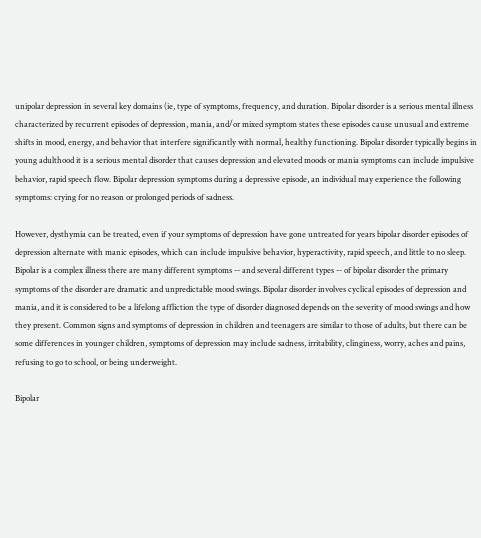unipolar depression in several key domains (ie, type of symptoms, frequency, and duration. Bipolar disorder is a serious mental illness characterized by recurrent episodes of depression, mania, and/or mixed symptom states these episodes cause unusual and extreme shifts in mood, energy, and behavior that interfere significantly with normal, healthy functioning. Bipolar disorder typically begins in young adulthood it is a serious mental disorder that causes depression and elevated moods or mania symptoms can include impulsive behavior, rapid speech flow. Bipolar depression symptoms during a depressive episode, an individual may experience the following symptoms: crying for no reason or prolonged periods of sadness.

However, dysthymia can be treated, even if your symptoms of depression have gone untreated for years bipolar disorder episodes of depression alternate with manic episodes, which can include impulsive behavior, hyperactivity, rapid speech, and little to no sleep. Bipolar is a complex illness there are many different symptoms -- and several different types -- of bipolar disorder the primary symptoms of the disorder are dramatic and unpredictable mood swings. Bipolar disorder involves cyclical episodes of depression and mania, and it is considered to be a lifelong affliction the type of disorder diagnosed depends on the severity of mood swings and how they present. Common signs and symptoms of depression in children and teenagers are similar to those of adults, but there can be some differences in younger children, symptoms of depression may include sadness, irritability, clinginess, worry, aches and pains, refusing to go to school, or being underweight.

Bipolar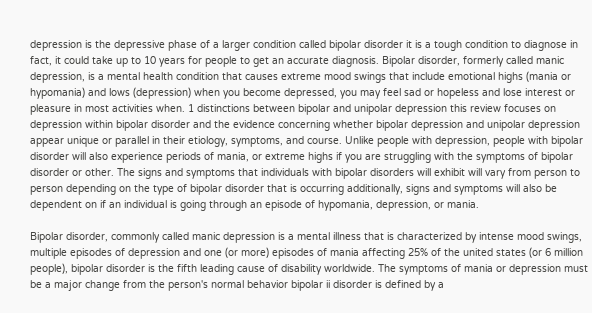depression is the depressive phase of a larger condition called bipolar disorder it is a tough condition to diagnose in fact, it could take up to 10 years for people to get an accurate diagnosis. Bipolar disorder, formerly called manic depression, is a mental health condition that causes extreme mood swings that include emotional highs (mania or hypomania) and lows (depression) when you become depressed, you may feel sad or hopeless and lose interest or pleasure in most activities when. 1 distinctions between bipolar and unipolar depression this review focuses on depression within bipolar disorder and the evidence concerning whether bipolar depression and unipolar depression appear unique or parallel in their etiology, symptoms, and course. Unlike people with depression, people with bipolar disorder will also experience periods of mania, or extreme highs if you are struggling with the symptoms of bipolar disorder or other. The signs and symptoms that individuals with bipolar disorders will exhibit will vary from person to person depending on the type of bipolar disorder that is occurring additionally, signs and symptoms will also be dependent on if an individual is going through an episode of hypomania, depression, or mania.

Bipolar disorder, commonly called manic depression is a mental illness that is characterized by intense mood swings, multiple episodes of depression and one (or more) episodes of mania affecting 25% of the united states (or 6 million people), bipolar disorder is the fifth leading cause of disability worldwide. The symptoms of mania or depression must be a major change from the person's normal behavior bipolar ii disorder is defined by a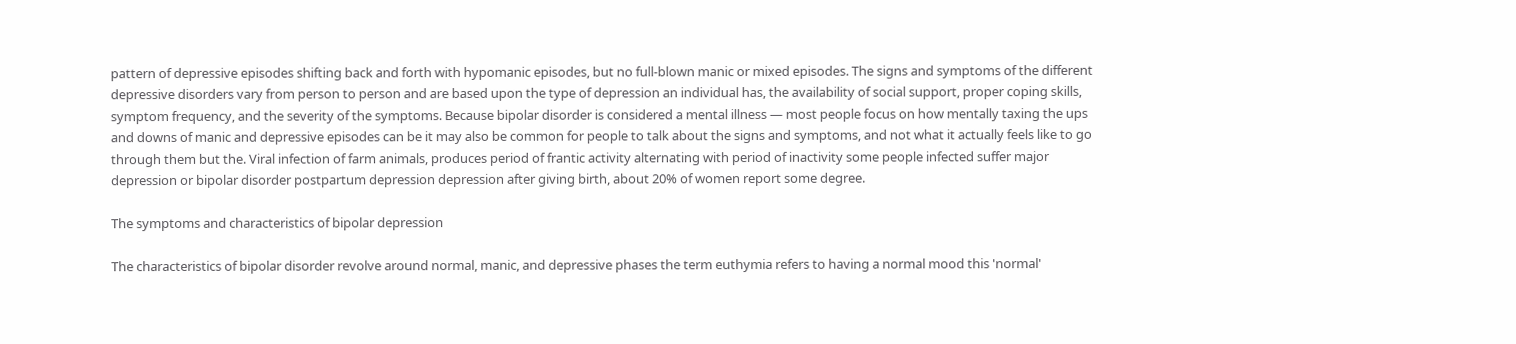pattern of depressive episodes shifting back and forth with hypomanic episodes, but no full-blown manic or mixed episodes. The signs and symptoms of the different depressive disorders vary from person to person and are based upon the type of depression an individual has, the availability of social support, proper coping skills, symptom frequency, and the severity of the symptoms. Because bipolar disorder is considered a mental illness — most people focus on how mentally taxing the ups and downs of manic and depressive episodes can be it may also be common for people to talk about the signs and symptoms, and not what it actually feels like to go through them but the. Viral infection of farm animals, produces period of frantic activity alternating with period of inactivity some people infected suffer major depression or bipolar disorder postpartum depression depression after giving birth, about 20% of women report some degree.

The symptoms and characteristics of bipolar depression

The characteristics of bipolar disorder revolve around normal, manic, and depressive phases the term euthymia refers to having a normal mood this 'normal'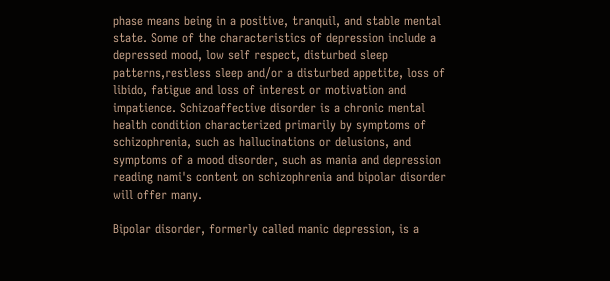phase means being in a positive, tranquil, and stable mental state. Some of the characteristics of depression include a depressed mood, low self respect, disturbed sleep patterns,restless sleep and/or a disturbed appetite, loss of libido, fatigue and loss of interest or motivation and impatience. Schizoaffective disorder is a chronic mental health condition characterized primarily by symptoms of schizophrenia, such as hallucinations or delusions, and symptoms of a mood disorder, such as mania and depression reading nami's content on schizophrenia and bipolar disorder will offer many.

Bipolar disorder, formerly called manic depression, is a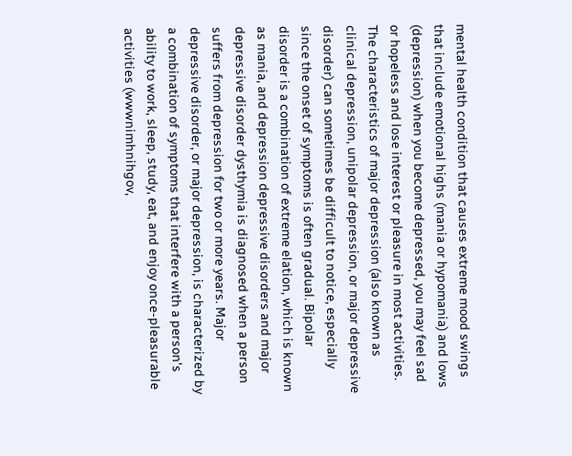mental health condition that causes extreme mood swings that include emotional highs (mania or hypomania) and lows (depression) when you become depressed, you may feel sad or hopeless and lose interest or pleasure in most activities. The characteristics of major depression (also known as clinical depression, unipolar depression, or major depressive disorder) can sometimes be difficult to notice, especially since the onset of symptoms is often gradual. Bipolar disorder is a combination of extreme elation, which is known as mania, and depression depressive disorders and major depressive disorder dysthymia is diagnosed when a person suffers from depression for two or more years. Major depressive disorder, or major depression, is characterized by a combination of symptoms that interfere with a person's ability to work, sleep, study, eat, and enjoy once-pleasurable activities (wwwnimhnihgov,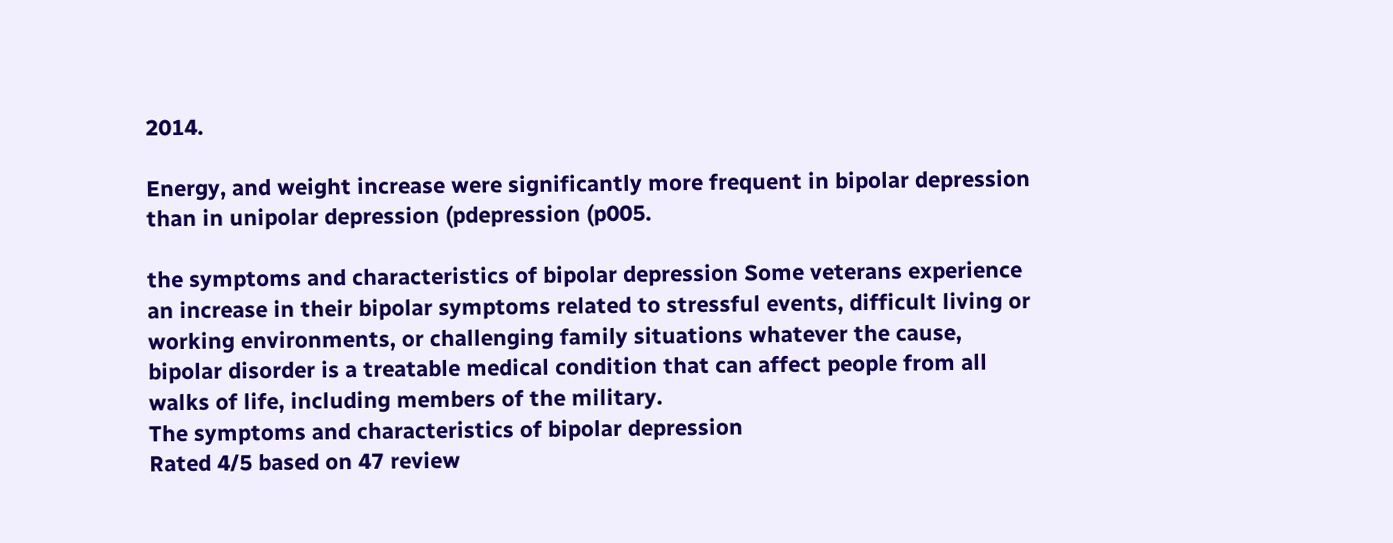2014.

Energy, and weight increase were significantly more frequent in bipolar depression than in unipolar depression (pdepression (p005.

the symptoms and characteristics of bipolar depression Some veterans experience an increase in their bipolar symptoms related to stressful events, difficult living or working environments, or challenging family situations whatever the cause, bipolar disorder is a treatable medical condition that can affect people from all walks of life, including members of the military.
The symptoms and characteristics of bipolar depression
Rated 4/5 based on 47 review